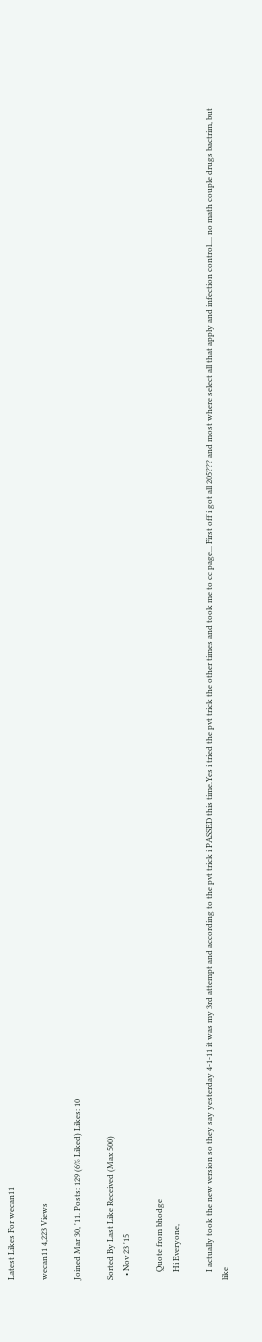Latest Likes For wecan11

wecan11 4,223 Views

Joined Mar 30, '11. Posts: 129 (6% Liked) Likes: 10

Sorted By Last Like Received (Max 500)
  • Nov 23 '15

    Quote from bhodge
    Hi Everyone,

    I actually took the new version so they say yesterday 4-1-11 it was my 3rd attempt and according to the pvt trick i PASSED this time.Yes i tried the pvt trick the other times and took me to cc page... First off i got all 205??? and most where select all that apply and infection control.... no math couple drugs bactrim, but like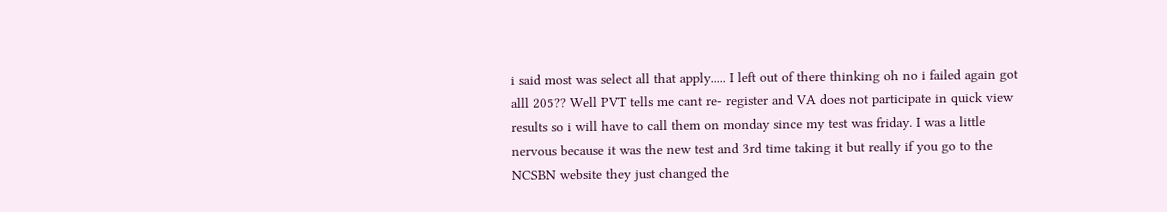i said most was select all that apply..... I left out of there thinking oh no i failed again got alll 205?? Well PVT tells me cant re- register and VA does not participate in quick view results so i will have to call them on monday since my test was friday. I was a little nervous because it was the new test and 3rd time taking it but really if you go to the NCSBN website they just changed the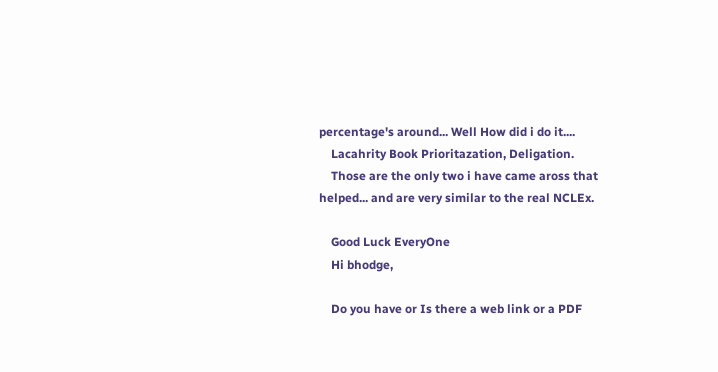percentage's around... Well How did i do it....
    Lacahrity Book Prioritazation, Deligation.
    Those are the only two i have came aross that helped... and are very similar to the real NCLEx.

    Good Luck EveryOne
    Hi bhodge,

    Do you have or Is there a web link or a PDF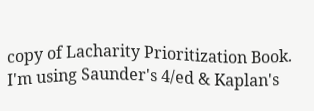copy of Lacharity Prioritization Book. I'm using Saunder's 4/ed & Kaplan's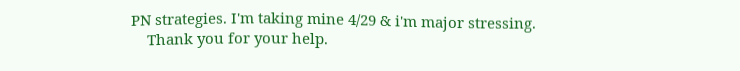PN strategies. I'm taking mine 4/29 & i'm major stressing.
    Thank you for your help.